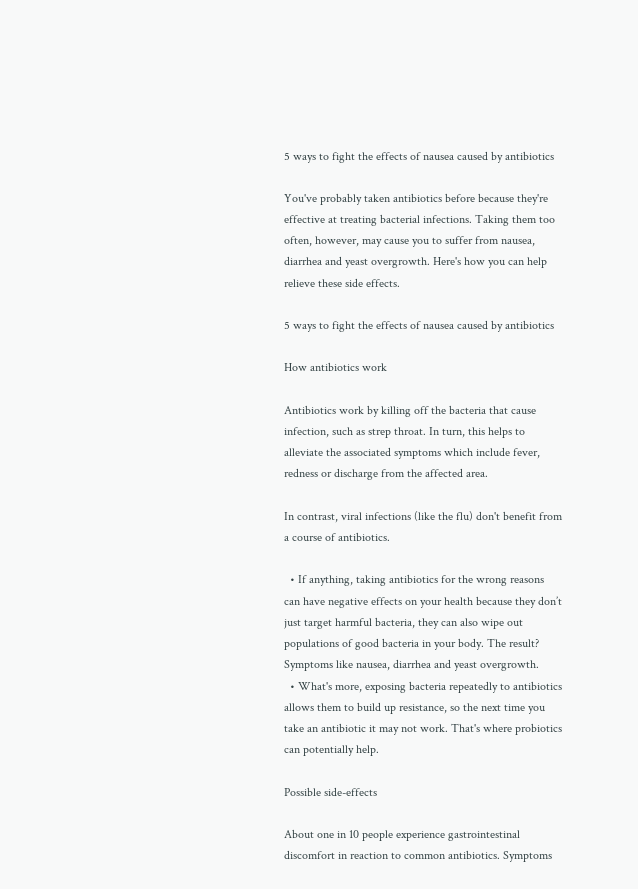5 ways to fight the effects of nausea caused by antibiotics

You've probably taken antibiotics before because they're effective at treating bacterial infections. Taking them too often, however, may cause you to suffer from nausea, diarrhea and yeast overgrowth. Here's how you can help relieve these side effects.

5 ways to fight the effects of nausea caused by antibiotics

How antibiotics work

Antibiotics work by killing off the bacteria that cause infection, such as strep throat. In turn, this helps to alleviate the associated symptoms which include fever, redness or discharge from the affected area.

In contrast, viral infections (like the flu) don't benefit from a course of antibiotics.

  • If anything, taking antibiotics for the wrong reasons can have negative effects on your health because they don’t just target harmful bacteria, they can also wipe out populations of good bacteria in your body. The result? Symptoms like nausea, diarrhea and yeast overgrowth.
  • What's more, exposing bacteria repeatedly to antibiotics allows them to build up resistance, so the next time you take an antibiotic it may not work. That's where probiotics can potentially help.

Possible side-effects

About one in 10 people experience gastrointestinal discomfort in reaction to common antibiotics. Symptoms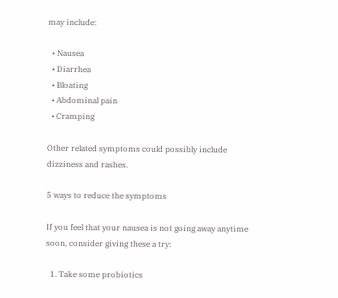may include:

  • Nausea
  • Diarrhea
  • Bloating
  • Abdominal pain
  • Cramping

Other related symptoms could possibly include dizziness and rashes.

5 ways to reduce the symptoms

If you feel that your nausea is not going away anytime soon, consider giving these a try:

  1. Take some probiotics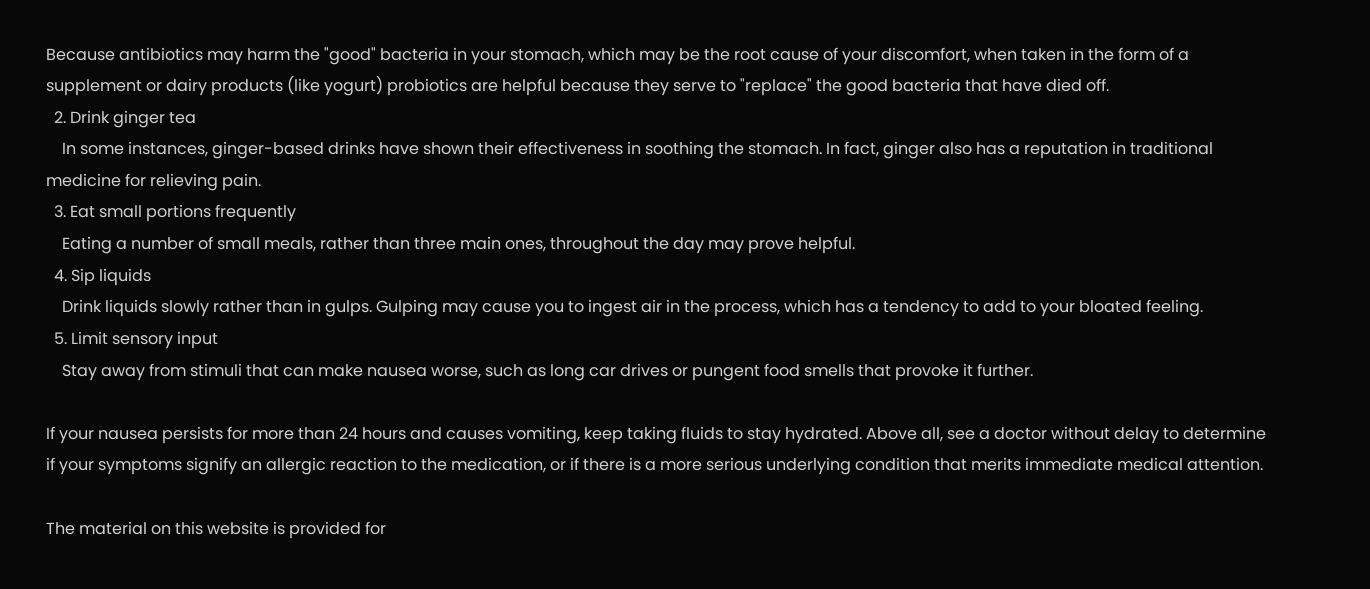Because antibiotics may harm the "good" bacteria in your stomach, which may be the root cause of your discomfort, when taken in the form of a supplement or dairy products (like yogurt) probiotics are helpful because they serve to "replace" the good bacteria that have died off.
  2. Drink ginger tea
    In some instances, ginger-based drinks have shown their effectiveness in soothing the stomach. In fact, ginger also has a reputation in traditional medicine for relieving pain.
  3. Eat small portions frequently
    Eating a number of small meals, rather than three main ones, throughout the day may prove helpful.
  4. Sip liquids
    Drink liquids slowly rather than in gulps. Gulping may cause you to ingest air in the process, which has a tendency to add to your bloated feeling.
  5. Limit sensory input
    Stay away from stimuli that can make nausea worse, such as long car drives or pungent food smells that provoke it further.

If your nausea persists for more than 24 hours and causes vomiting, keep taking fluids to stay hydrated. Above all, see a doctor without delay to determine if your symptoms signify an allergic reaction to the medication, or if there is a more serious underlying condition that merits immediate medical attention.

The material on this website is provided for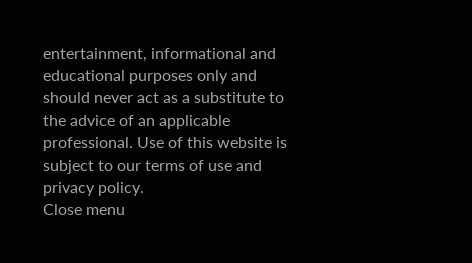entertainment, informational and educational purposes only and should never act as a substitute to the advice of an applicable professional. Use of this website is subject to our terms of use and privacy policy.
Close menu